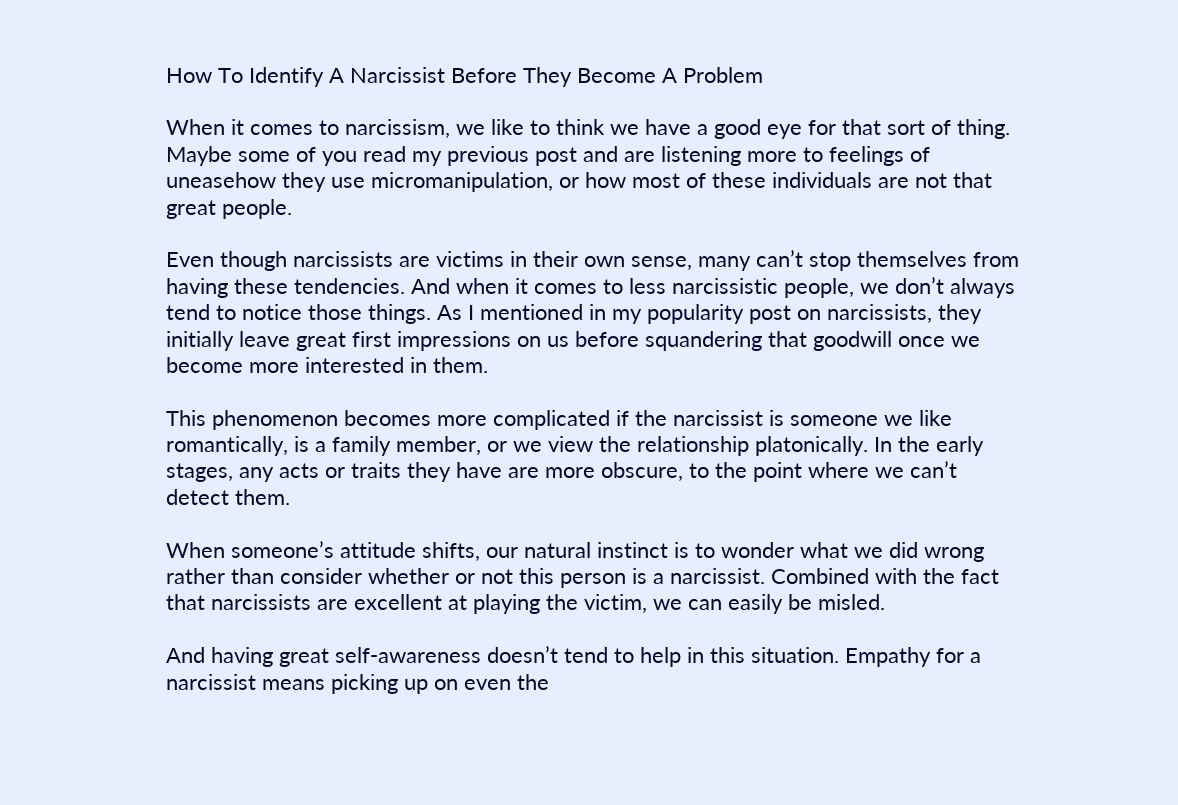How To Identify A Narcissist Before They Become A Problem

When it comes to narcissism, we like to think we have a good eye for that sort of thing. Maybe some of you read my previous post and are listening more to feelings of uneasehow they use micromanipulation, or how most of these individuals are not that great people.

Even though narcissists are victims in their own sense, many can’t stop themselves from having these tendencies. And when it comes to less narcissistic people, we don’t always tend to notice those things. As I mentioned in my popularity post on narcissists, they initially leave great first impressions on us before squandering that goodwill once we become more interested in them.

This phenomenon becomes more complicated if the narcissist is someone we like romantically, is a family member, or we view the relationship platonically. In the early stages, any acts or traits they have are more obscure, to the point where we can’t detect them.

When someone’s attitude shifts, our natural instinct is to wonder what we did wrong rather than consider whether or not this person is a narcissist. Combined with the fact that narcissists are excellent at playing the victim, we can easily be misled.

And having great self-awareness doesn’t tend to help in this situation. Empathy for a narcissist means picking up on even the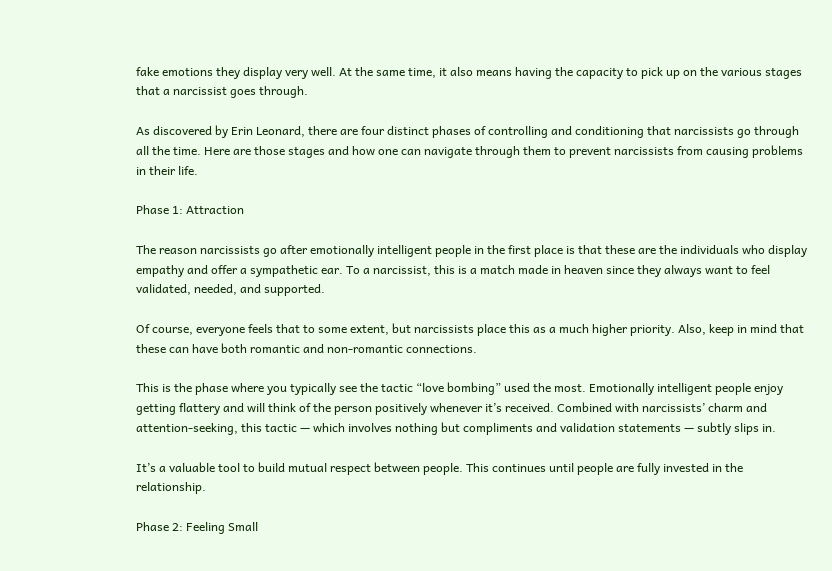fake emotions they display very well. At the same time, it also means having the capacity to pick up on the various stages that a narcissist goes through.

As discovered by Erin Leonard, there are four distinct phases of controlling and conditioning that narcissists go through all the time. Here are those stages and how one can navigate through them to prevent narcissists from causing problems in their life.

Phase 1: Attraction

The reason narcissists go after emotionally intelligent people in the first place is that these are the individuals who display empathy and offer a sympathetic ear. To a narcissist, this is a match made in heaven since they always want to feel validated, needed, and supported.

Of course, everyone feels that to some extent, but narcissists place this as a much higher priority. Also, keep in mind that these can have both romantic and non-romantic connections.

This is the phase where you typically see the tactic “love bombing” used the most. Emotionally intelligent people enjoy getting flattery and will think of the person positively whenever it’s received. Combined with narcissists’ charm and attention-seeking, this tactic — which involves nothing but compliments and validation statements — subtly slips in.

It’s a valuable tool to build mutual respect between people. This continues until people are fully invested in the relationship.

Phase 2: Feeling Small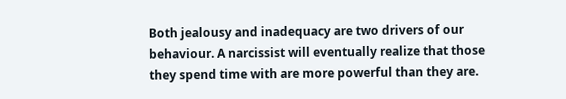Both jealousy and inadequacy are two drivers of our behaviour. A narcissist will eventually realize that those they spend time with are more powerful than they are.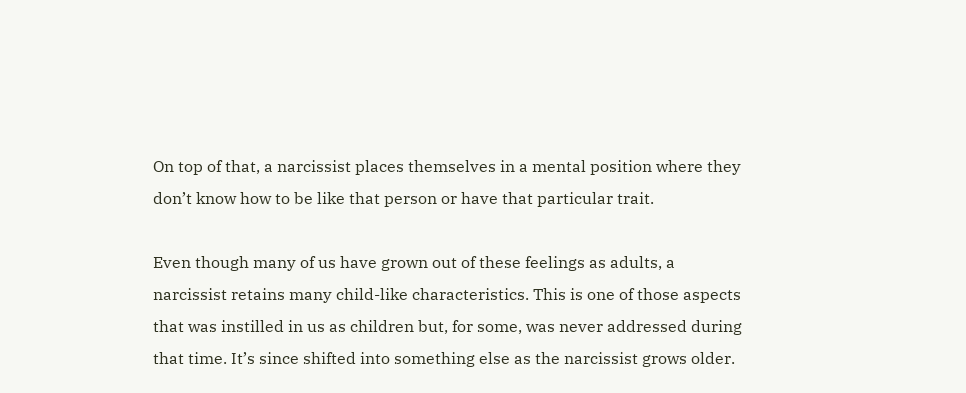On top of that, a narcissist places themselves in a mental position where they don’t know how to be like that person or have that particular trait.

Even though many of us have grown out of these feelings as adults, a narcissist retains many child-like characteristics. This is one of those aspects that was instilled in us as children but, for some, was never addressed during that time. It’s since shifted into something else as the narcissist grows older.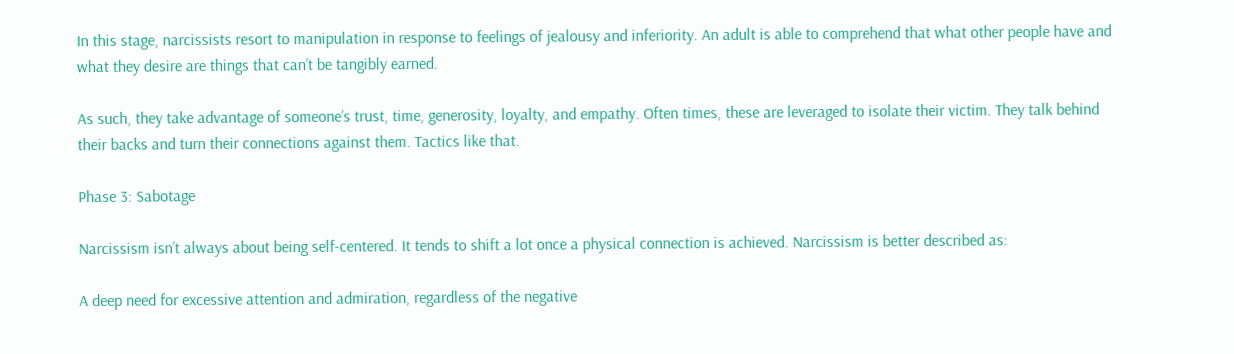In this stage, narcissists resort to manipulation in response to feelings of jealousy and inferiority. An adult is able to comprehend that what other people have and what they desire are things that can’t be tangibly earned.

As such, they take advantage of someone’s trust, time, generosity, loyalty, and empathy. Often times, these are leveraged to isolate their victim. They talk behind their backs and turn their connections against them. Tactics like that.

Phase 3: Sabotage

Narcissism isn’t always about being self-centered. It tends to shift a lot once a physical connection is achieved. Narcissism is better described as:

A deep need for excessive attention and admiration, regardless of the negative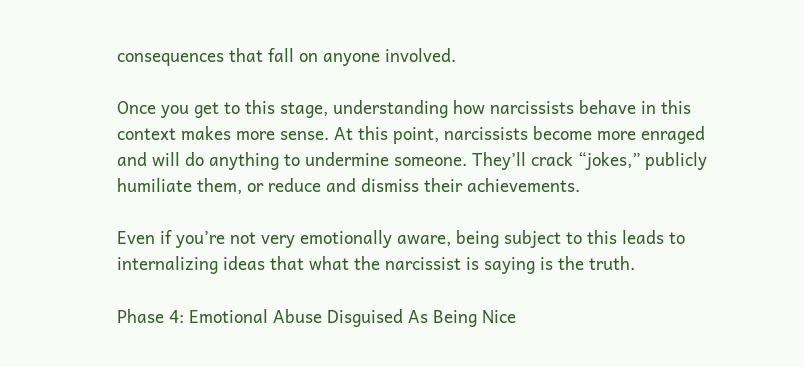consequences that fall on anyone involved.

Once you get to this stage, understanding how narcissists behave in this context makes more sense. At this point, narcissists become more enraged and will do anything to undermine someone. They’ll crack “jokes,” publicly humiliate them, or reduce and dismiss their achievements.

Even if you’re not very emotionally aware, being subject to this leads to internalizing ideas that what the narcissist is saying is the truth.

Phase 4: Emotional Abuse Disguised As Being Nice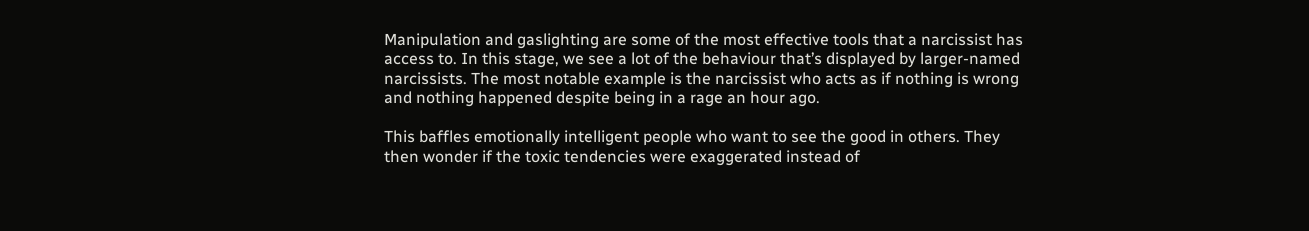Manipulation and gaslighting are some of the most effective tools that a narcissist has access to. In this stage, we see a lot of the behaviour that’s displayed by larger-named narcissists. The most notable example is the narcissist who acts as if nothing is wrong and nothing happened despite being in a rage an hour ago.

This baffles emotionally intelligent people who want to see the good in others. They then wonder if the toxic tendencies were exaggerated instead of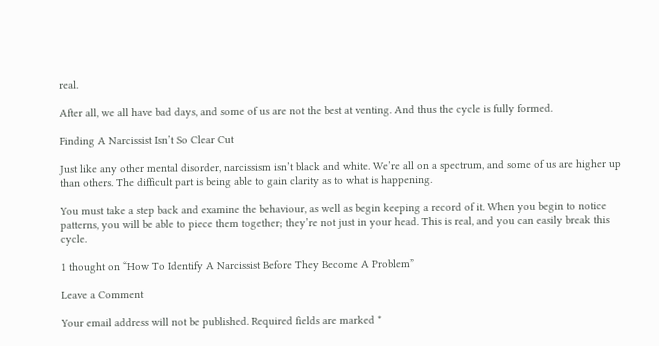real.

After all, we all have bad days, and some of us are not the best at venting. And thus the cycle is fully formed.

Finding A Narcissist Isn’t So Clear Cut

Just like any other mental disorder, narcissism isn’t black and white. We’re all on a spectrum, and some of us are higher up than others. The difficult part is being able to gain clarity as to what is happening.

You must take a step back and examine the behaviour, as well as begin keeping a record of it. When you begin to notice patterns, you will be able to piece them together; they’re not just in your head. This is real, and you can easily break this cycle.

1 thought on “How To Identify A Narcissist Before They Become A Problem”

Leave a Comment

Your email address will not be published. Required fields are marked *